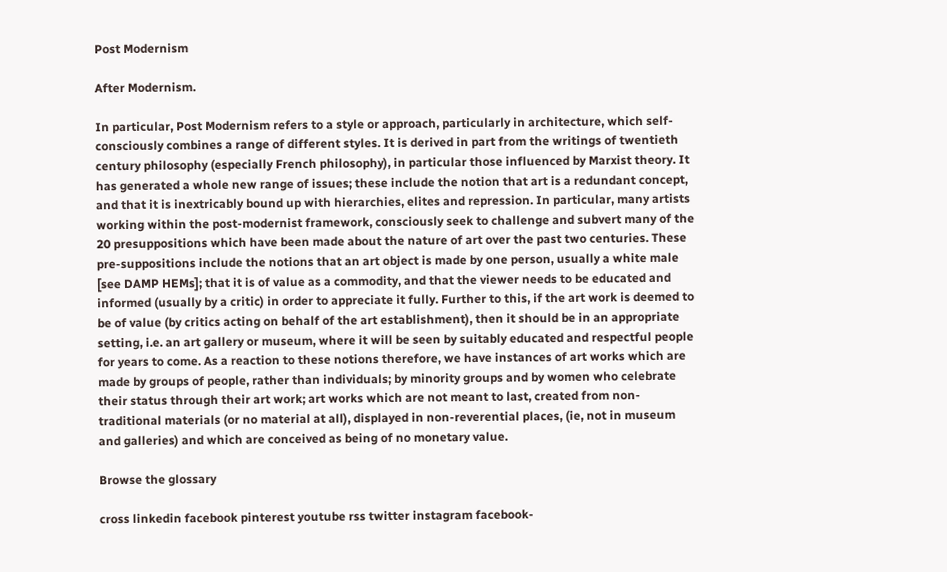Post Modernism

After Modernism.

In particular, Post Modernism refers to a style or approach, particularly in architecture, which self-consciously combines a range of different styles. It is derived in part from the writings of twentieth century philosophy (especially French philosophy), in particular those influenced by Marxist theory. It has generated a whole new range of issues; these include the notion that art is a redundant concept, and that it is inextricably bound up with hierarchies, elites and repression. In particular, many artists working within the post-modernist framework, consciously seek to challenge and subvert many of the 20 presuppositions which have been made about the nature of art over the past two centuries. These pre-suppositions include the notions that an art object is made by one person, usually a white male [see DAMP HEMs]; that it is of value as a commodity, and that the viewer needs to be educated and informed (usually by a critic) in order to appreciate it fully. Further to this, if the art work is deemed to be of value (by critics acting on behalf of the art establishment), then it should be in an appropriate setting, i.e. an art gallery or museum, where it will be seen by suitably educated and respectful people for years to come. As a reaction to these notions therefore, we have instances of art works which are made by groups of people, rather than individuals; by minority groups and by women who celebrate their status through their art work; art works which are not meant to last, created from non-traditional materials (or no material at all), displayed in non-reverential places, (ie, not in museum and galleries) and which are conceived as being of no monetary value.

Browse the glossary

cross linkedin facebook pinterest youtube rss twitter instagram facebook-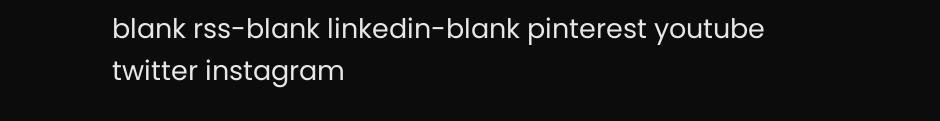blank rss-blank linkedin-blank pinterest youtube twitter instagram